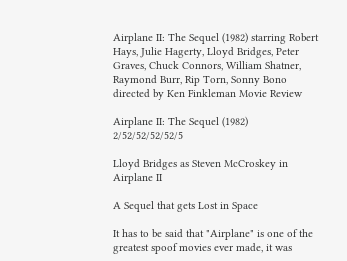Airplane II: The Sequel (1982) starring Robert Hays, Julie Hagerty, Lloyd Bridges, Peter Graves, Chuck Connors, William Shatner, Raymond Burr, Rip Torn, Sonny Bono directed by Ken Finkleman Movie Review

Airplane II: The Sequel (1982)   2/52/52/52/52/5

Lloyd Bridges as Steven McCroskey in Airplane II

A Sequel that gets Lost in Space

It has to be said that "Airplane" is one of the greatest spoof movies ever made, it was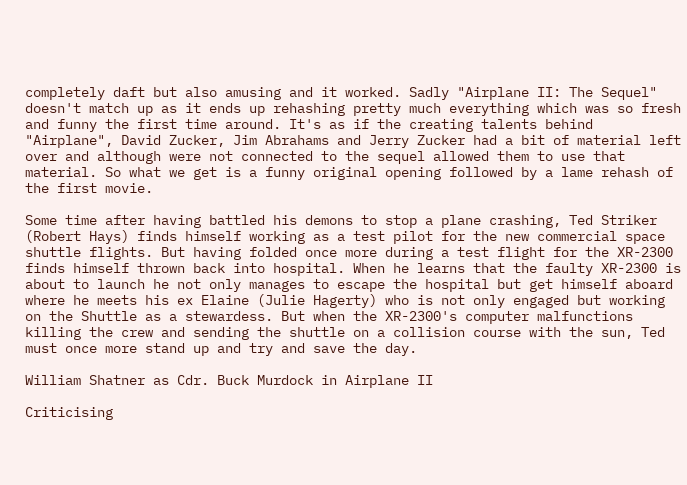completely daft but also amusing and it worked. Sadly "Airplane II: The Sequel" doesn't match up as it ends up rehashing pretty much everything which was so fresh and funny the first time around. It's as if the creating talents behind "Airplane", David Zucker, Jim Abrahams and Jerry Zucker had a bit of material left over and although were not connected to the sequel allowed them to use that material. So what we get is a funny original opening followed by a lame rehash of the first movie.

Some time after having battled his demons to stop a plane crashing, Ted Striker (Robert Hays) finds himself working as a test pilot for the new commercial space shuttle flights. But having folded once more during a test flight for the XR-2300 finds himself thrown back into hospital. When he learns that the faulty XR-2300 is about to launch he not only manages to escape the hospital but get himself aboard where he meets his ex Elaine (Julie Hagerty) who is not only engaged but working on the Shuttle as a stewardess. But when the XR-2300's computer malfunctions killing the crew and sending the shuttle on a collision course with the sun, Ted must once more stand up and try and save the day.

William Shatner as Cdr. Buck Murdock in Airplane II

Criticising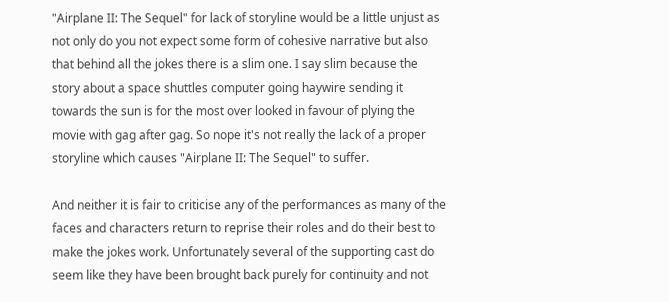"Airplane II: The Sequel" for lack of storyline would be a little unjust as not only do you not expect some form of cohesive narrative but also that behind all the jokes there is a slim one. I say slim because the story about a space shuttles computer going haywire sending it towards the sun is for the most over looked in favour of plying the movie with gag after gag. So nope it's not really the lack of a proper storyline which causes "Airplane II: The Sequel" to suffer.

And neither it is fair to criticise any of the performances as many of the faces and characters return to reprise their roles and do their best to make the jokes work. Unfortunately several of the supporting cast do seem like they have been brought back purely for continuity and not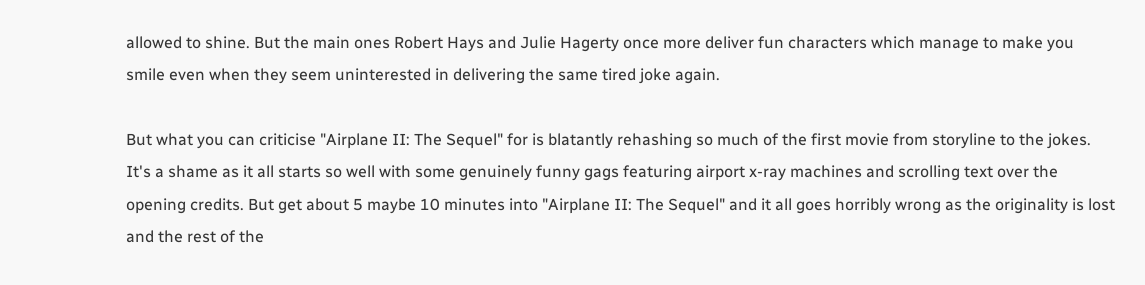allowed to shine. But the main ones Robert Hays and Julie Hagerty once more deliver fun characters which manage to make you smile even when they seem uninterested in delivering the same tired joke again.

But what you can criticise "Airplane II: The Sequel" for is blatantly rehashing so much of the first movie from storyline to the jokes. It's a shame as it all starts so well with some genuinely funny gags featuring airport x-ray machines and scrolling text over the opening credits. But get about 5 maybe 10 minutes into "Airplane II: The Sequel" and it all goes horribly wrong as the originality is lost and the rest of the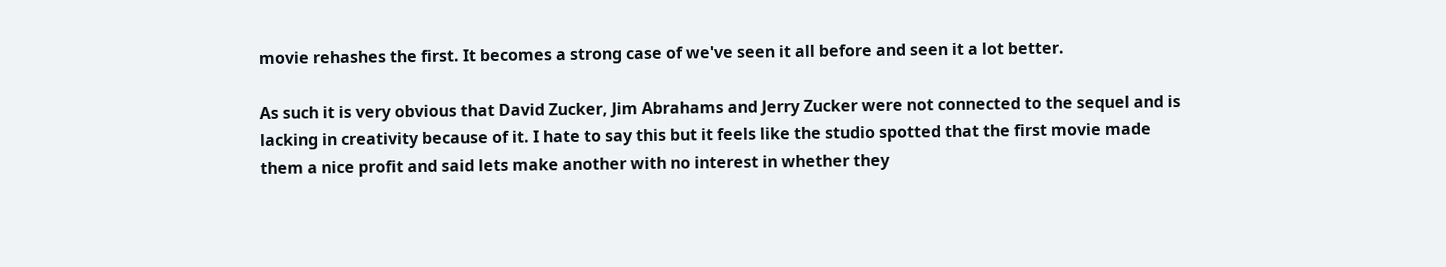movie rehashes the first. It becomes a strong case of we've seen it all before and seen it a lot better.

As such it is very obvious that David Zucker, Jim Abrahams and Jerry Zucker were not connected to the sequel and is lacking in creativity because of it. I hate to say this but it feels like the studio spotted that the first movie made them a nice profit and said lets make another with no interest in whether they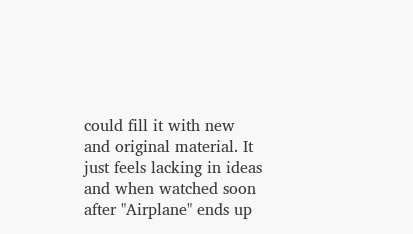could fill it with new and original material. It just feels lacking in ideas and when watched soon after "Airplane" ends up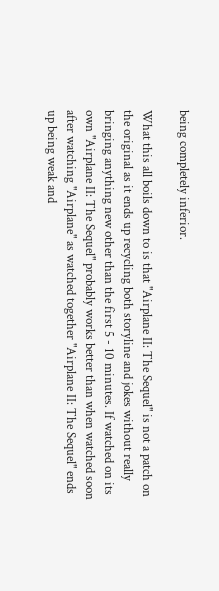being completely inferior.

What this all boils down to is that "Airplane II: The Sequel" is not a patch on the original as it ends up recycling both storyline and jokes without really bringing anything new other than the first 5 - 10 minutes. If watched on its own "Airplane II: The Sequel" probably works better than when watched soon after watching "Airplane" as watched together "Airplane II: The Sequel" ends up being weak and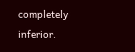completely inferior.